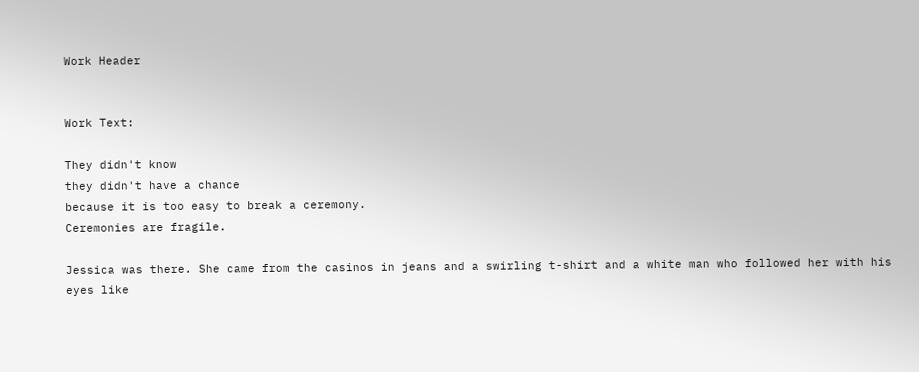Work Header


Work Text:

They didn't know
they didn't have a chance
because it is too easy to break a ceremony.
Ceremonies are fragile.

Jessica was there. She came from the casinos in jeans and a swirling t-shirt and a white man who followed her with his eyes like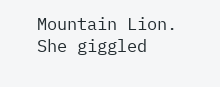Mountain Lion. She giggled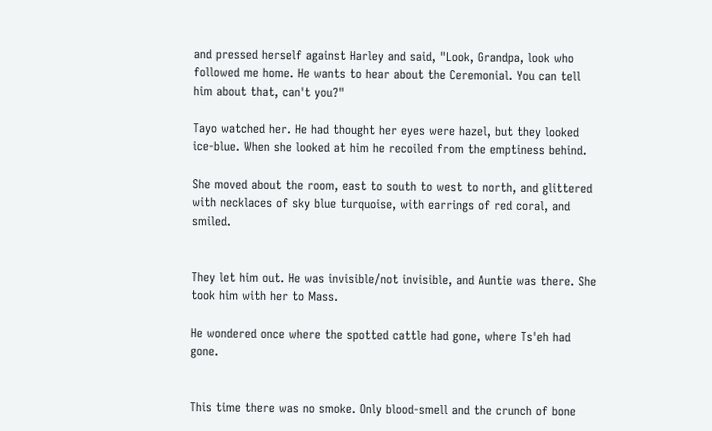and pressed herself against Harley and said, "Look, Grandpa, look who followed me home. He wants to hear about the Ceremonial. You can tell him about that, can't you?"

Tayo watched her. He had thought her eyes were hazel, but they looked ice-blue. When she looked at him he recoiled from the emptiness behind.

She moved about the room, east to south to west to north, and glittered with necklaces of sky blue turquoise, with earrings of red coral, and smiled.


They let him out. He was invisible/not invisible, and Auntie was there. She took him with her to Mass.

He wondered once where the spotted cattle had gone, where Ts'eh had gone.


This time there was no smoke. Only blood-smell and the crunch of bone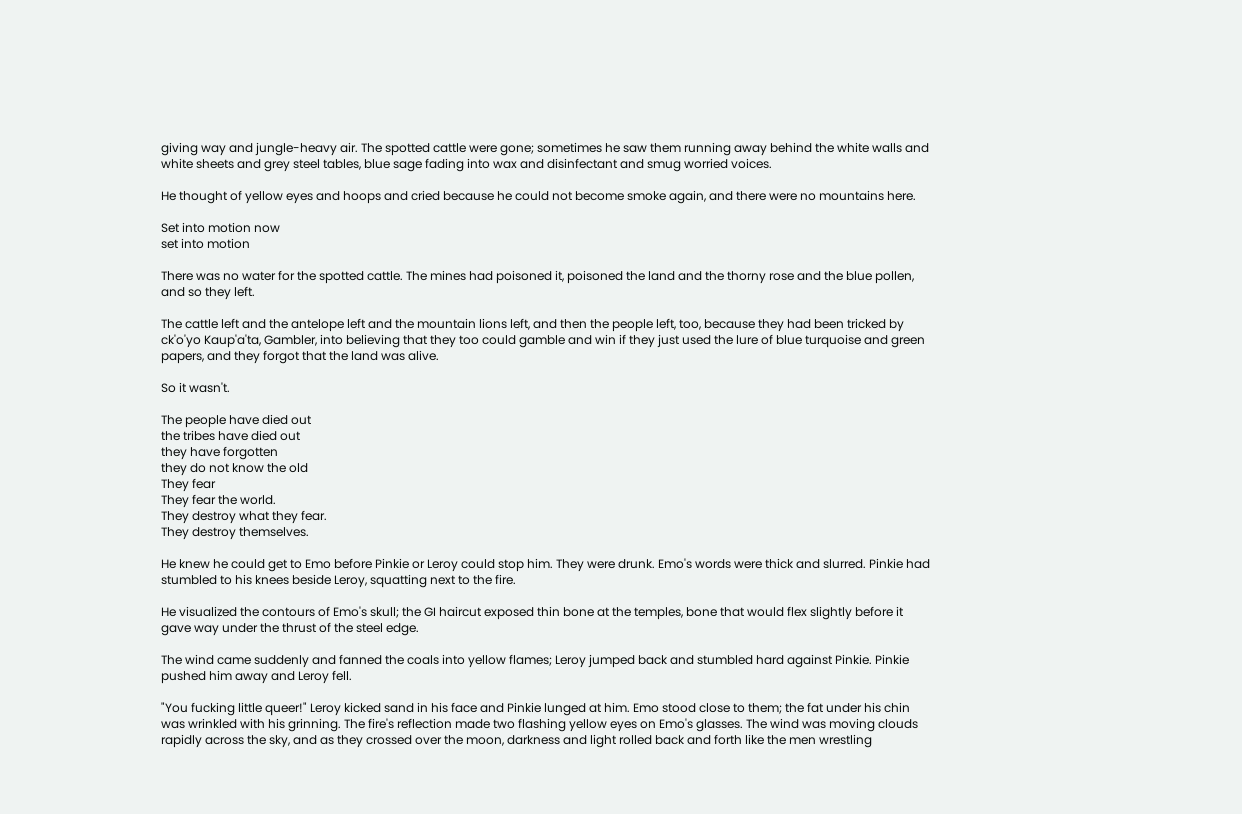giving way and jungle-heavy air. The spotted cattle were gone; sometimes he saw them running away behind the white walls and white sheets and grey steel tables, blue sage fading into wax and disinfectant and smug worried voices.

He thought of yellow eyes and hoops and cried because he could not become smoke again, and there were no mountains here.

Set into motion now
set into motion

There was no water for the spotted cattle. The mines had poisoned it, poisoned the land and the thorny rose and the blue pollen, and so they left.

The cattle left and the antelope left and the mountain lions left, and then the people left, too, because they had been tricked by ck'o'yo Kaup'a'ta, Gambler, into believing that they too could gamble and win if they just used the lure of blue turquoise and green papers, and they forgot that the land was alive.

So it wasn't.

The people have died out
the tribes have died out
they have forgotten
they do not know the old
They fear
They fear the world.
They destroy what they fear.
They destroy themselves.

He knew he could get to Emo before Pinkie or Leroy could stop him. They were drunk. Emo's words were thick and slurred. Pinkie had stumbled to his knees beside Leroy, squatting next to the fire.

He visualized the contours of Emo's skull; the GI haircut exposed thin bone at the temples, bone that would flex slightly before it gave way under the thrust of the steel edge.

The wind came suddenly and fanned the coals into yellow flames; Leroy jumped back and stumbled hard against Pinkie. Pinkie pushed him away and Leroy fell.

"You fucking little queer!" Leroy kicked sand in his face and Pinkie lunged at him. Emo stood close to them; the fat under his chin was wrinkled with his grinning. The fire's reflection made two flashing yellow eyes on Emo's glasses. The wind was moving clouds rapidly across the sky, and as they crossed over the moon, darkness and light rolled back and forth like the men wrestling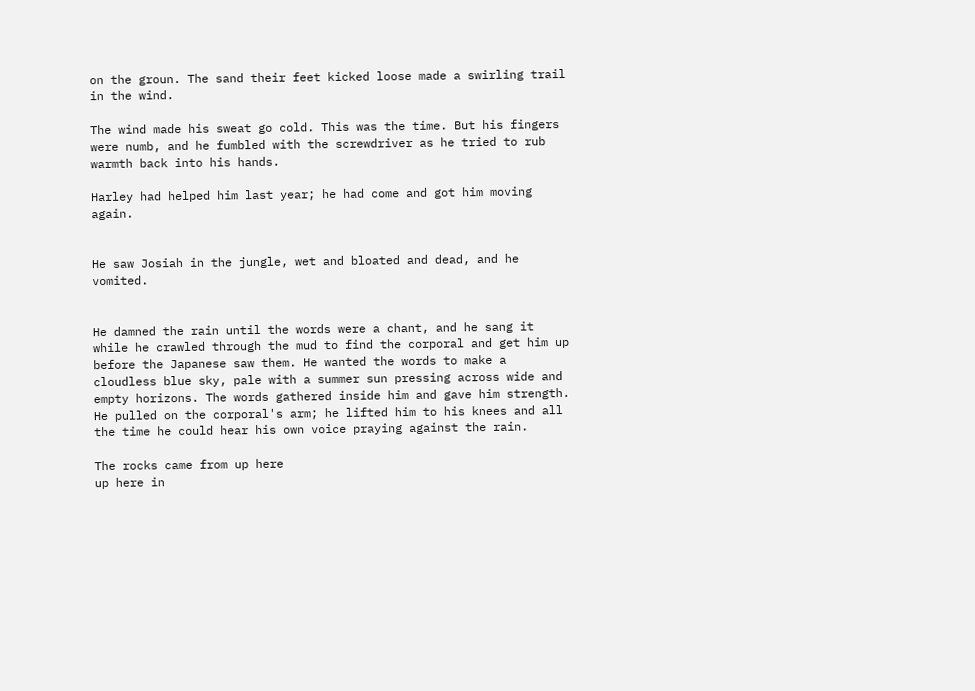on the groun. The sand their feet kicked loose made a swirling trail in the wind.

The wind made his sweat go cold. This was the time. But his fingers were numb, and he fumbled with the screwdriver as he tried to rub warmth back into his hands.

Harley had helped him last year; he had come and got him moving again.


He saw Josiah in the jungle, wet and bloated and dead, and he vomited.


He damned the rain until the words were a chant, and he sang it while he crawled through the mud to find the corporal and get him up before the Japanese saw them. He wanted the words to make a cloudless blue sky, pale with a summer sun pressing across wide and empty horizons. The words gathered inside him and gave him strength. He pulled on the corporal's arm; he lifted him to his knees and all the time he could hear his own voice praying against the rain.

The rocks came from up here
up here in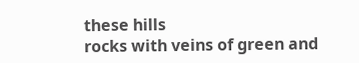these hills
rocks with veins of green and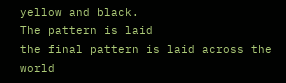yellow and black.
The pattern is laid
the final pattern is laid across the world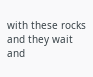with these rocks
and they wait
and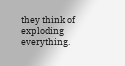they think of
exploding everything.